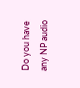Do you have any NP audio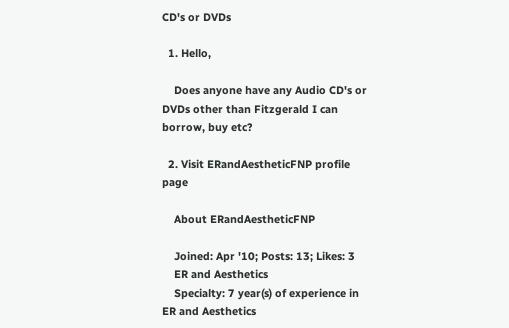CD's or DVDs

  1. Hello,

    Does anyone have any Audio CD's or DVDs other than Fitzgerald I can borrow, buy etc?

  2. Visit ERandAestheticFNP profile page

    About ERandAestheticFNP

    Joined: Apr '10; Posts: 13; Likes: 3
    ER and Aesthetics
    Specialty: 7 year(s) of experience in ER and Aesthetics